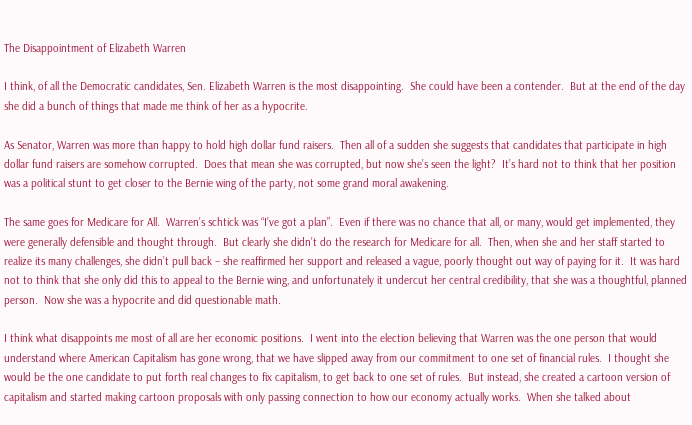The Disappointment of Elizabeth Warren

I think, of all the Democratic candidates, Sen. Elizabeth Warren is the most disappointing.  She could have been a contender.  But at the end of the day she did a bunch of things that made me think of her as a hypocrite.

As Senator, Warren was more than happy to hold high dollar fund raisers.  Then all of a sudden she suggests that candidates that participate in high dollar fund raisers are somehow corrupted.  Does that mean she was corrupted, but now she’s seen the light?  It’s hard not to think that her position was a political stunt to get closer to the Bernie wing of the party, not some grand moral awakening.

The same goes for Medicare for All.  Warren’s schtick was “I’ve got a plan”.  Even if there was no chance that all, or many, would get implemented, they were generally defensible and thought through.  But clearly she didn’t do the research for Medicare for all.  Then, when she and her staff started to realize its many challenges, she didn’t pull back – she reaffirmed her support and released a vague, poorly thought out way of paying for it.  It was hard not to think that she only did this to appeal to the Bernie wing, and unfortunately it undercut her central credibility, that she was a thoughtful, planned person.  Now she was a hypocrite and did questionable math.

I think what disappoints me most of all are her economic positions.  I went into the election believing that Warren was the one person that would understand where American Capitalism has gone wrong, that we have slipped away from our commitment to one set of financial rules.  I thought she would be the one candidate to put forth real changes to fix capitalism, to get back to one set of rules.  But instead, she created a cartoon version of capitalism and started making cartoon proposals with only passing connection to how our economy actually works.  When she talked about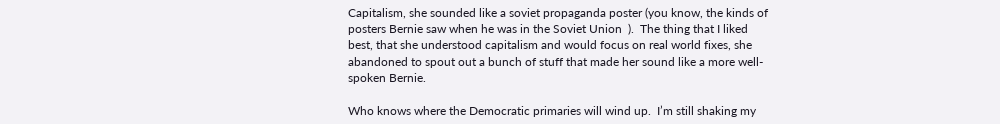Capitalism, she sounded like a soviet propaganda poster (you know, the kinds of posters Bernie saw when he was in the Soviet Union  ).  The thing that I liked best, that she understood capitalism and would focus on real world fixes, she abandoned to spout out a bunch of stuff that made her sound like a more well-spoken Bernie.

Who knows where the Democratic primaries will wind up.  I’m still shaking my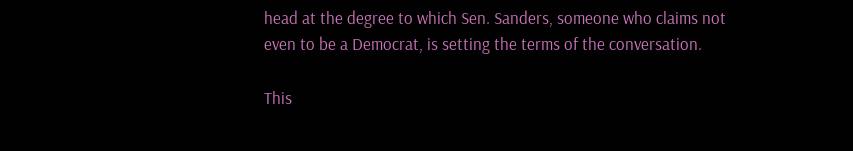head at the degree to which Sen. Sanders, someone who claims not even to be a Democrat, is setting the terms of the conversation.

This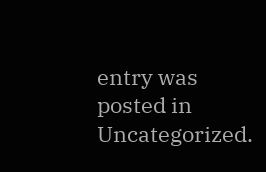entry was posted in Uncategorized.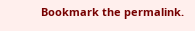Bookmark the permalink.